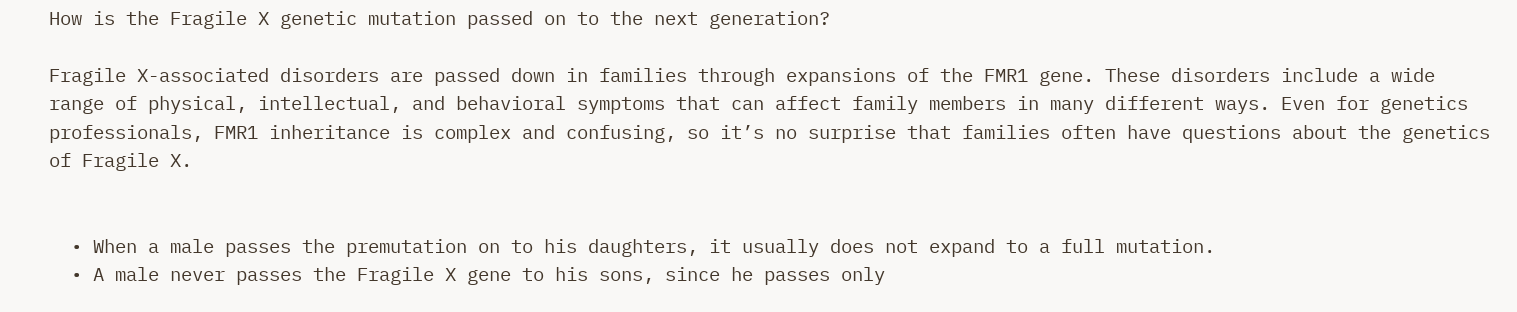How is the Fragile X genetic mutation passed on to the next generation?

Fragile X-associated disorders are passed down in families through expansions of the FMR1 gene. These disorders include a wide range of physical, intellectual, and behavioral symptoms that can affect family members in many different ways. Even for genetics professionals, FMR1 inheritance is complex and confusing, so it’s no surprise that families often have questions about the genetics of Fragile X.


  • When a male passes the premutation on to his daughters, it usually does not expand to a full mutation.
  • A male never passes the Fragile X gene to his sons, since he passes only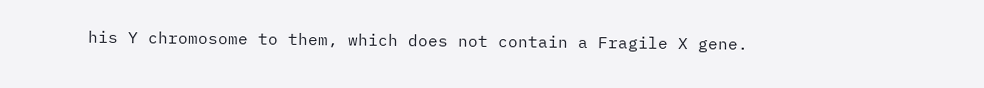his Y chromosome to them, which does not contain a Fragile X gene.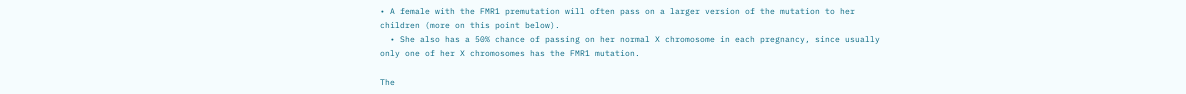• A female with the FMR1 premutation will often pass on a larger version of the mutation to her children (more on this point below).
  • She also has a 50% chance of passing on her normal X chromosome in each pregnancy, since usually only one of her X chromosomes has the FMR1 mutation.

The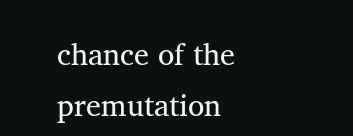chance of the premutation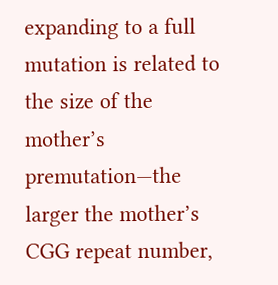expanding to a full mutation is related to the size of the mother’s premutation—the larger the mother’s CGG repeat number,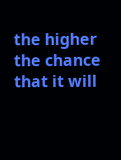the higher the chance that it will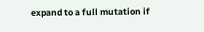expand to a full mutation if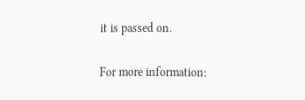it is passed on.

For more information: